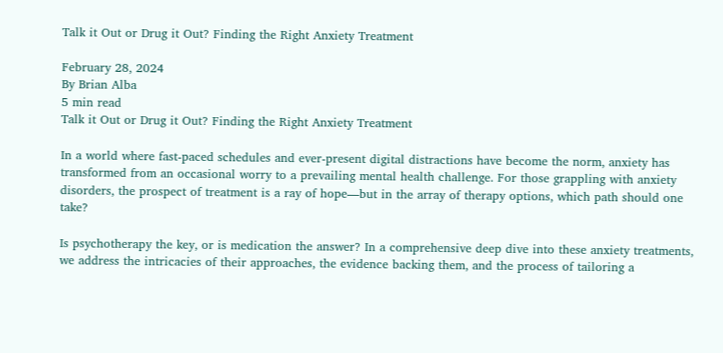Talk it Out or Drug it Out? Finding the Right Anxiety Treatment

February 28, 2024
By Brian Alba
5 min read
Talk it Out or Drug it Out? Finding the Right Anxiety Treatment

In a world where fast-paced schedules and ever-present digital distractions have become the norm, anxiety has transformed from an occasional worry to a prevailing mental health challenge. For those grappling with anxiety disorders, the prospect of treatment is a ray of hope—but in the array of therapy options, which path should one take?

Is psychotherapy the key, or is medication the answer? In a comprehensive deep dive into these anxiety treatments, we address the intricacies of their approaches, the evidence backing them, and the process of tailoring a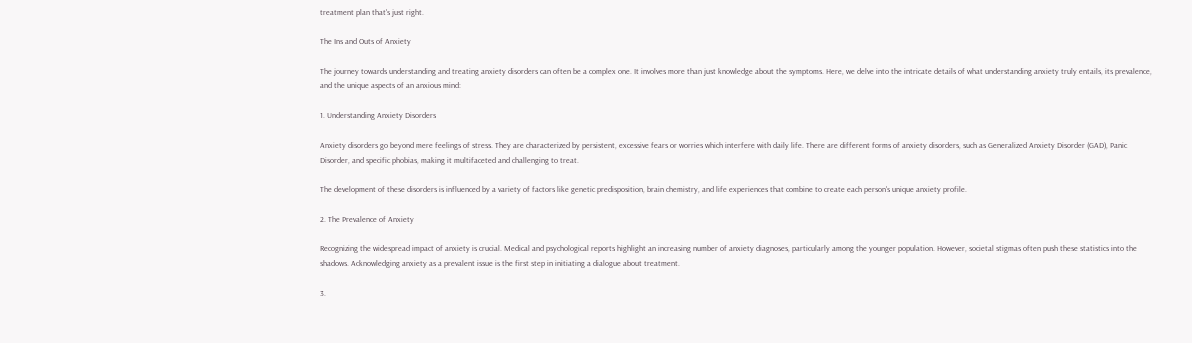treatment plan that's just right.

The Ins and Outs of Anxiety

The journey towards understanding and treating anxiety disorders can often be a complex one. It involves more than just knowledge about the symptoms. Here, we delve into the intricate details of what understanding anxiety truly entails, its prevalence, and the unique aspects of an anxious mind:

1. Understanding Anxiety Disorders

Anxiety disorders go beyond mere feelings of stress. They are characterized by persistent, excessive fears or worries which interfere with daily life. There are different forms of anxiety disorders, such as Generalized Anxiety Disorder (GAD), Panic Disorder, and specific phobias, making it multifaceted and challenging to treat.

The development of these disorders is influenced by a variety of factors like genetic predisposition, brain chemistry, and life experiences that combine to create each person's unique anxiety profile.

2. The Prevalence of Anxiety

Recognizing the widespread impact of anxiety is crucial. Medical and psychological reports highlight an increasing number of anxiety diagnoses, particularly among the younger population. However, societal stigmas often push these statistics into the shadows. Acknowledging anxiety as a prevalent issue is the first step in initiating a dialogue about treatment.

3.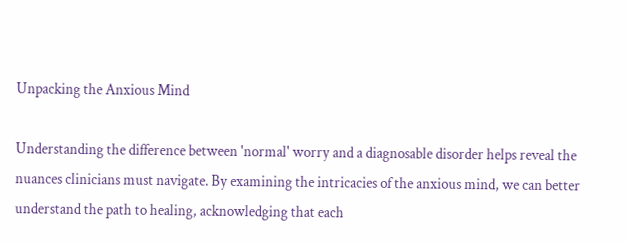Unpacking the Anxious Mind

Understanding the difference between 'normal' worry and a diagnosable disorder helps reveal the nuances clinicians must navigate. By examining the intricacies of the anxious mind, we can better understand the path to healing, acknowledging that each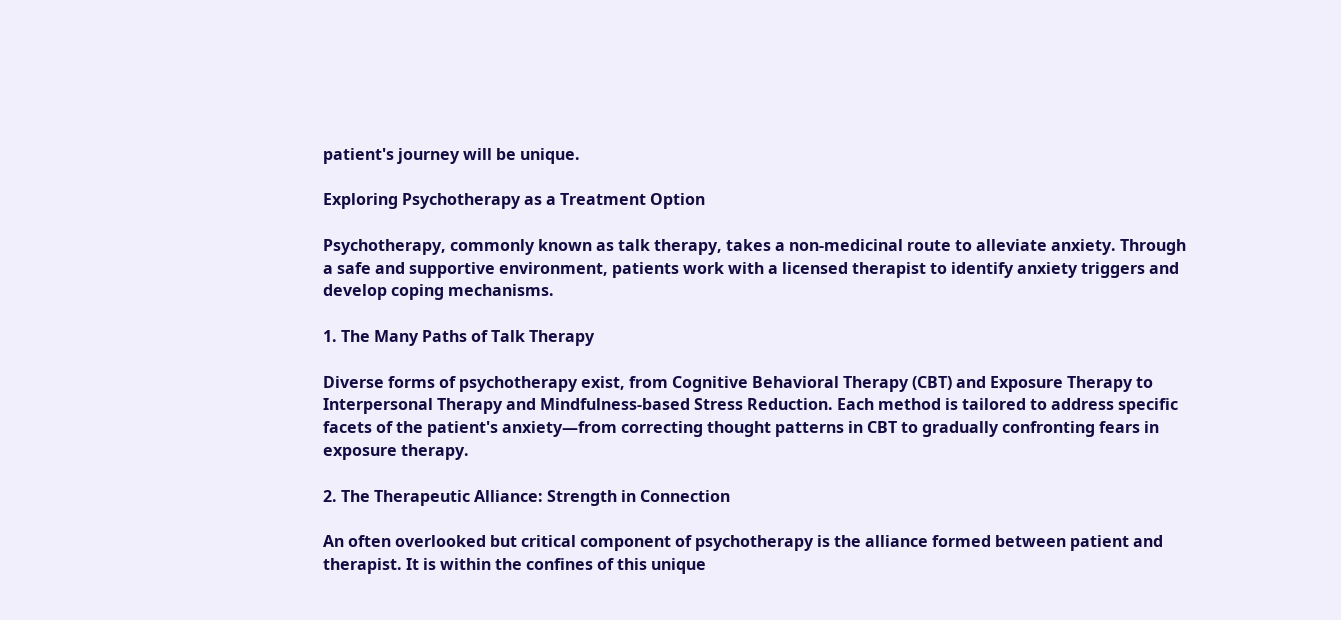patient's journey will be unique.

Exploring Psychotherapy as a Treatment Option

Psychotherapy, commonly known as talk therapy, takes a non-medicinal route to alleviate anxiety. Through a safe and supportive environment, patients work with a licensed therapist to identify anxiety triggers and develop coping mechanisms.

1. The Many Paths of Talk Therapy

Diverse forms of psychotherapy exist, from Cognitive Behavioral Therapy (CBT) and Exposure Therapy to Interpersonal Therapy and Mindfulness-based Stress Reduction. Each method is tailored to address specific facets of the patient's anxiety—from correcting thought patterns in CBT to gradually confronting fears in exposure therapy.

2. The Therapeutic Alliance: Strength in Connection

An often overlooked but critical component of psychotherapy is the alliance formed between patient and therapist. It is within the confines of this unique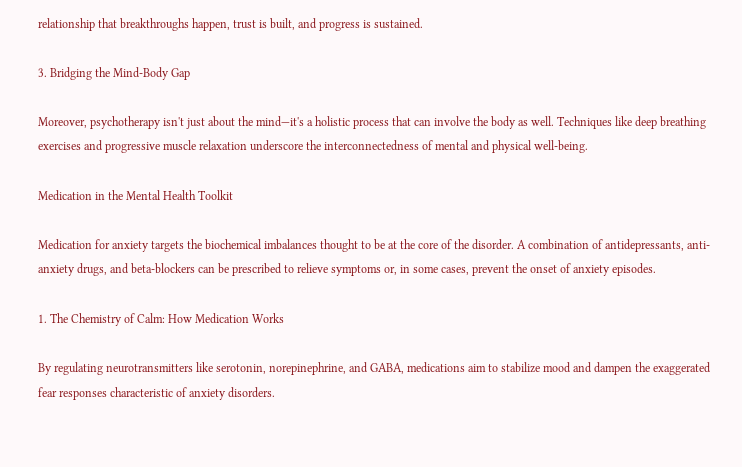relationship that breakthroughs happen, trust is built, and progress is sustained.

3. Bridging the Mind-Body Gap

Moreover, psychotherapy isn't just about the mind—it's a holistic process that can involve the body as well. Techniques like deep breathing exercises and progressive muscle relaxation underscore the interconnectedness of mental and physical well-being.

Medication in the Mental Health Toolkit

Medication for anxiety targets the biochemical imbalances thought to be at the core of the disorder. A combination of antidepressants, anti-anxiety drugs, and beta-blockers can be prescribed to relieve symptoms or, in some cases, prevent the onset of anxiety episodes.

1. The Chemistry of Calm: How Medication Works

By regulating neurotransmitters like serotonin, norepinephrine, and GABA, medications aim to stabilize mood and dampen the exaggerated fear responses characteristic of anxiety disorders.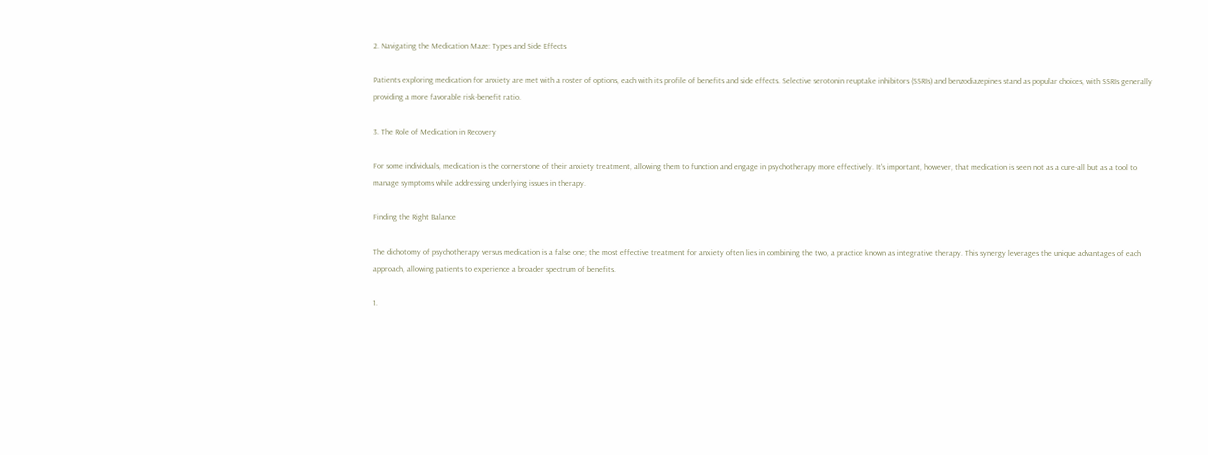2. Navigating the Medication Maze: Types and Side Effects

Patients exploring medication for anxiety are met with a roster of options, each with its profile of benefits and side effects. Selective serotonin reuptake inhibitors (SSRIs) and benzodiazepines stand as popular choices, with SSRIs generally providing a more favorable risk-benefit ratio.

3. The Role of Medication in Recovery

For some individuals, medication is the cornerstone of their anxiety treatment, allowing them to function and engage in psychotherapy more effectively. It's important, however, that medication is seen not as a cure-all but as a tool to manage symptoms while addressing underlying issues in therapy.

Finding the Right Balance

The dichotomy of psychotherapy versus medication is a false one; the most effective treatment for anxiety often lies in combining the two, a practice known as integrative therapy. This synergy leverages the unique advantages of each approach, allowing patients to experience a broader spectrum of benefits.

1.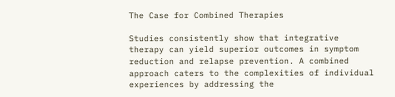The Case for Combined Therapies

Studies consistently show that integrative therapy can yield superior outcomes in symptom reduction and relapse prevention. A combined approach caters to the complexities of individual experiences by addressing the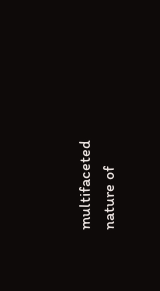multifaceted nature of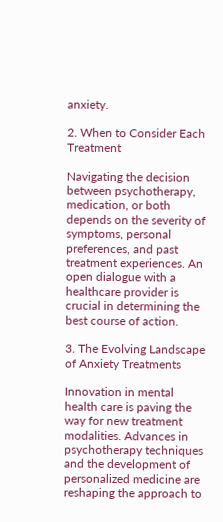anxiety.

2. When to Consider Each Treatment

Navigating the decision between psychotherapy, medication, or both depends on the severity of symptoms, personal preferences, and past treatment experiences. An open dialogue with a healthcare provider is crucial in determining the best course of action.

3. The Evolving Landscape of Anxiety Treatments

Innovation in mental health care is paving the way for new treatment modalities. Advances in psychotherapy techniques and the development of personalized medicine are reshaping the approach to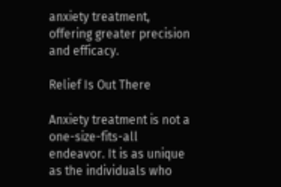anxiety treatment, offering greater precision and efficacy.

Relief Is Out There

Anxiety treatment is not a one-size-fits-all endeavor. It is as unique as the individuals who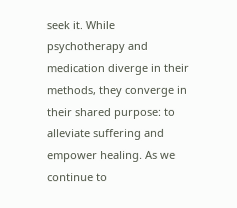seek it. While psychotherapy and medication diverge in their methods, they converge in their shared purpose: to alleviate suffering and empower healing. As we continue to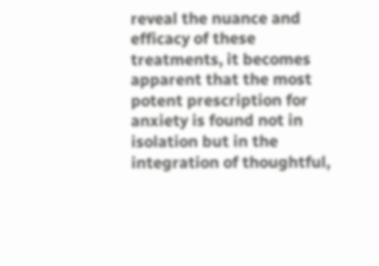reveal the nuance and efficacy of these treatments, it becomes apparent that the most potent prescription for anxiety is found not in isolation but in the integration of thoughtful,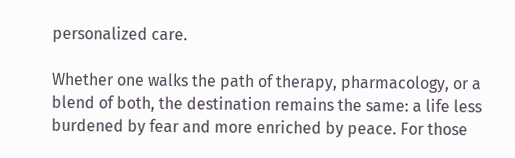personalized care.

Whether one walks the path of therapy, pharmacology, or a blend of both, the destination remains the same: a life less burdened by fear and more enriched by peace. For those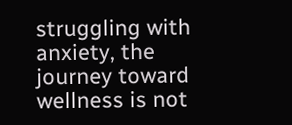struggling with anxiety, the journey toward wellness is not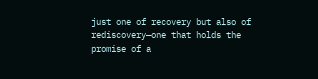just one of recovery but also of rediscovery—one that holds the promise of a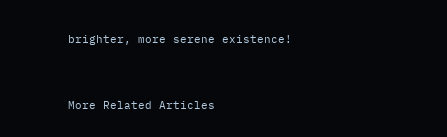brighter, more serene existence!



More Related Articles